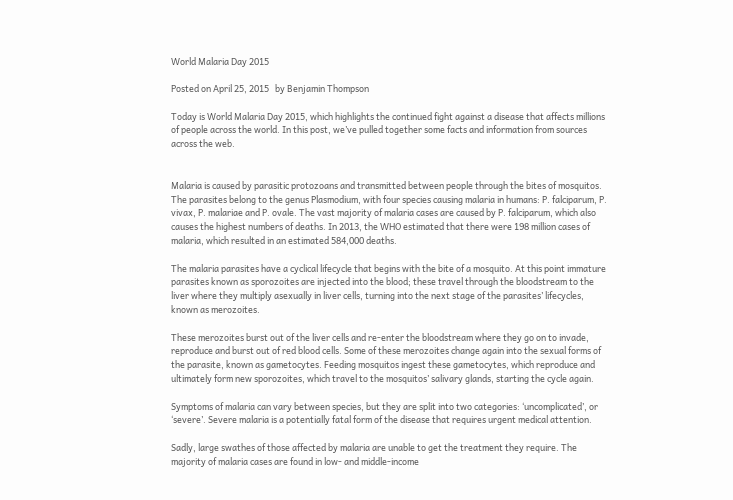World Malaria Day 2015

Posted on April 25, 2015   by Benjamin Thompson

Today is World Malaria Day 2015, which highlights the continued fight against a disease that affects millions of people across the world. In this post, we’ve pulled together some facts and information from sources across the web.


Malaria is caused by parasitic protozoans and transmitted between people through the bites of mosquitos. The parasites belong to the genus Plasmodium, with four species causing malaria in humans: P. falciparum, P. vivax, P. malariae and P. ovale. The vast majority of malaria cases are caused by P. falciparum, which also causes the highest numbers of deaths. In 2013, the WHO estimated that there were 198 million cases of malaria, which resulted in an estimated 584,000 deaths.

The malaria parasites have a cyclical lifecycle that begins with the bite of a mosquito. At this point immature parasites known as sporozoites are injected into the blood; these travel through the bloodstream to the liver where they multiply asexually in liver cells, turning into the next stage of the parasites’ lifecycles, known as merozoites.

These merozoites burst out of the liver cells and re-enter the bloodstream where they go on to invade, reproduce and burst out of red blood cells. Some of these merozoites change again into the sexual forms of the parasite, known as gametocytes. Feeding mosquitos ingest these gametocytes, which reproduce and ultimately form new sporozoites, which travel to the mosquitos’ salivary glands, starting the cycle again.

Symptoms of malaria can vary between species, but they are split into two categories: ‘uncomplicated’, or ‘severe’. Severe malaria is a potentially fatal form of the disease that requires urgent medical attention.

Sadly, large swathes of those affected by malaria are unable to get the treatment they require. The majority of malaria cases are found in low- and middle-income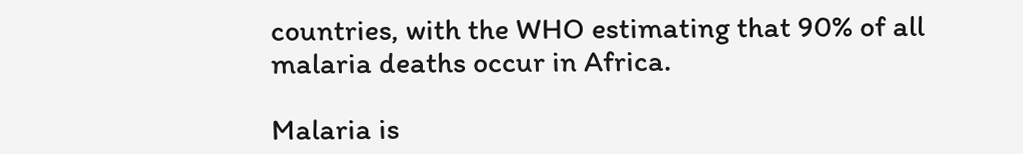countries, with the WHO estimating that 90% of all malaria deaths occur in Africa.

Malaria is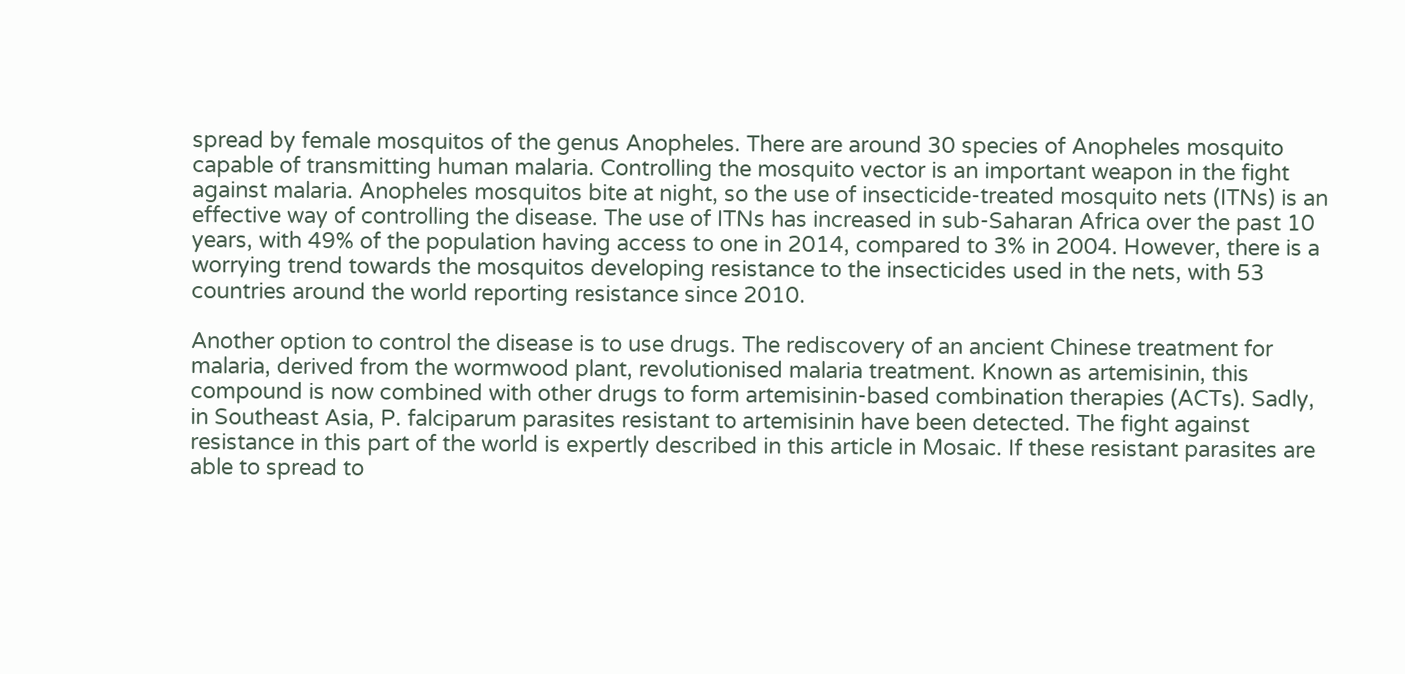spread by female mosquitos of the genus Anopheles. There are around 30 species of Anopheles mosquito capable of transmitting human malaria. Controlling the mosquito vector is an important weapon in the fight against malaria. Anopheles mosquitos bite at night, so the use of insecticide-treated mosquito nets (ITNs) is an effective way of controlling the disease. The use of ITNs has increased in sub-Saharan Africa over the past 10 years, with 49% of the population having access to one in 2014, compared to 3% in 2004. However, there is a worrying trend towards the mosquitos developing resistance to the insecticides used in the nets, with 53 countries around the world reporting resistance since 2010.

Another option to control the disease is to use drugs. The rediscovery of an ancient Chinese treatment for malaria, derived from the wormwood plant, revolutionised malaria treatment. Known as artemisinin, this compound is now combined with other drugs to form artemisinin-based combination therapies (ACTs). Sadly, in Southeast Asia, P. falciparum parasites resistant to artemisinin have been detected. The fight against resistance in this part of the world is expertly described in this article in Mosaic. If these resistant parasites are able to spread to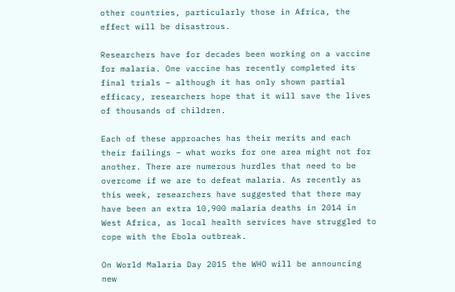other countries, particularly those in Africa, the effect will be disastrous.

Researchers have for decades been working on a vaccine for malaria. One vaccine has recently completed its final trials – although it has only shown partial efficacy, researchers hope that it will save the lives of thousands of children.

Each of these approaches has their merits and each their failings – what works for one area might not for another. There are numerous hurdles that need to be overcome if we are to defeat malaria. As recently as this week, researchers have suggested that there may have been an extra 10,900 malaria deaths in 2014 in West Africa, as local health services have struggled to cope with the Ebola outbreak.

On World Malaria Day 2015 the WHO will be announcing new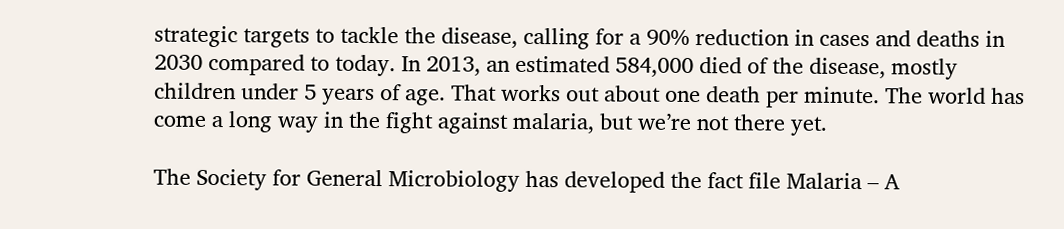strategic targets to tackle the disease, calling for a 90% reduction in cases and deaths in 2030 compared to today. In 2013, an estimated 584,000 died of the disease, mostly children under 5 years of age. That works out about one death per minute. The world has come a long way in the fight against malaria, but we’re not there yet.

The Society for General Microbiology has developed the fact file Malaria – A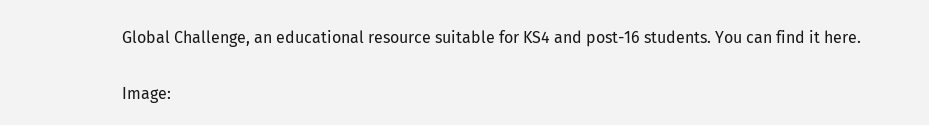Global Challenge, an educational resource suitable for KS4 and post-16 students. You can find it here.

Image: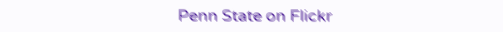Penn State on Flickr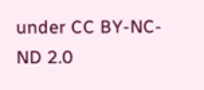under CC BY-NC-ND 2.0